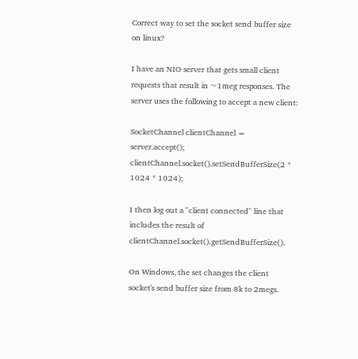Correct way to set the socket send buffer size on linux?

I have an NIO server that gets small client requests that result in ~1meg responses. The server uses the following to accept a new client:

SocketChannel clientChannel = server.accept();
clientChannel.socket().setSendBufferSize(2 * 1024 * 1024);

I then log out a "client connected" line that includes the result of clientChannel.socket().getSendBufferSize().

On Windows, the set changes the client socket's send buffer size from 8k to 2megs.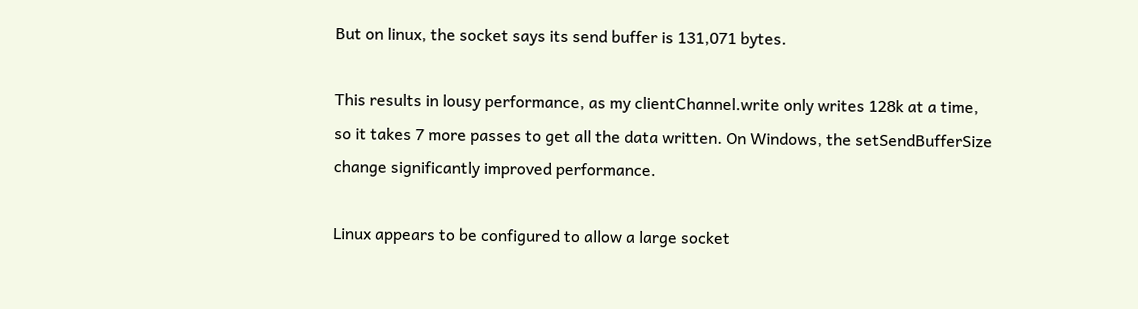But on linux, the socket says its send buffer is 131,071 bytes.

This results in lousy performance, as my clientChannel.write only writes 128k at a time, so it takes 7 more passes to get all the data written. On Windows, the setSendBufferSize change significantly improved performance.

Linux appears to be configured to allow a large socket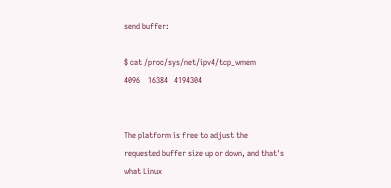send buffer:

$ cat /proc/sys/net/ipv4/tcp_wmem
4096    16384   4194304


The platform is free to adjust the requested buffer size up or down, and that's what Linux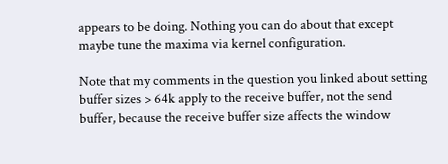appears to be doing. Nothing you can do about that except maybe tune the maxima via kernel configuration.

Note that my comments in the question you linked about setting buffer sizes > 64k apply to the receive buffer, not the send buffer, because the receive buffer size affects the window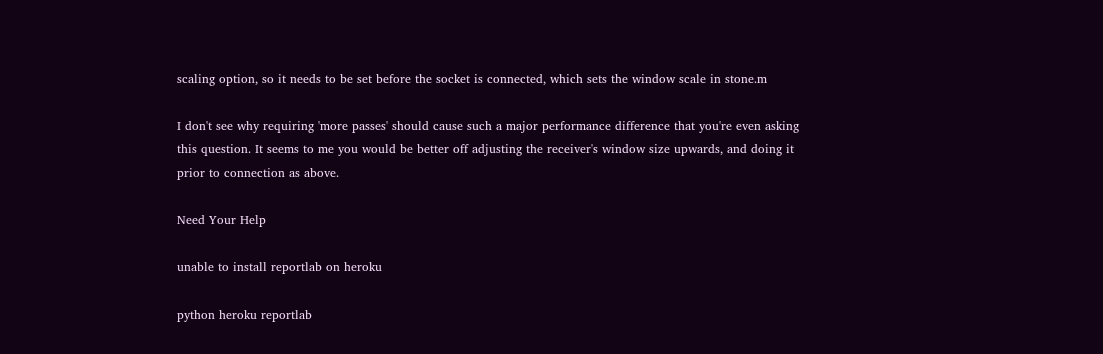scaling option, so it needs to be set before the socket is connected, which sets the window scale in stone.m

I don't see why requiring 'more passes' should cause such a major performance difference that you're even asking this question. It seems to me you would be better off adjusting the receiver's window size upwards, and doing it prior to connection as above.

Need Your Help

unable to install reportlab on heroku

python heroku reportlab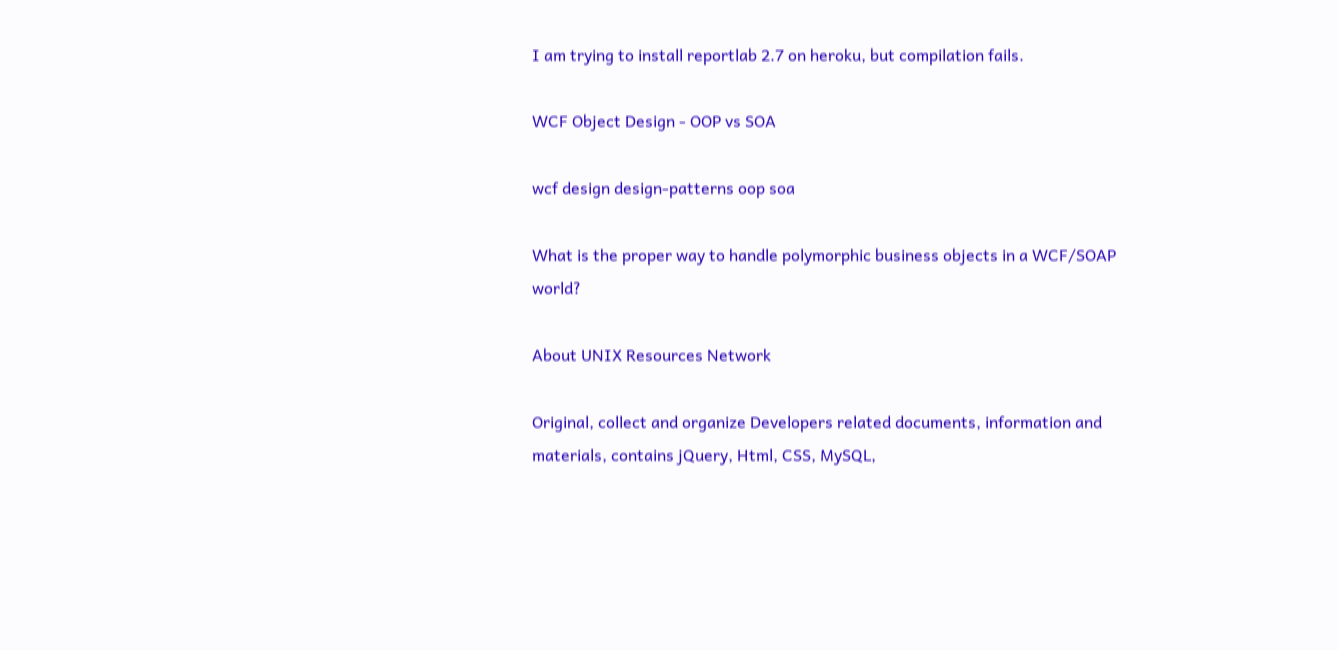I am trying to install reportlab 2.7 on heroku, but compilation fails.

WCF Object Design - OOP vs SOA

wcf design design-patterns oop soa

What is the proper way to handle polymorphic business objects in a WCF/SOAP world?

About UNIX Resources Network

Original, collect and organize Developers related documents, information and materials, contains jQuery, Html, CSS, MySQL,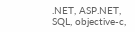.NET, ASP.NET, SQL, objective-c,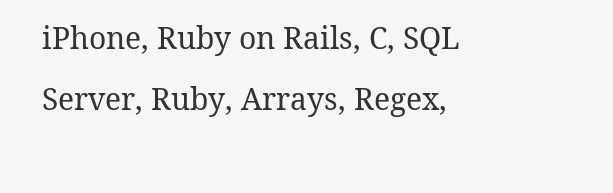iPhone, Ruby on Rails, C, SQL Server, Ruby, Arrays, Regex,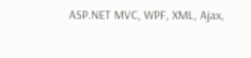ASP.NET MVC, WPF, XML, Ajax,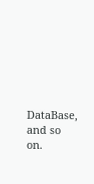DataBase, and so on.